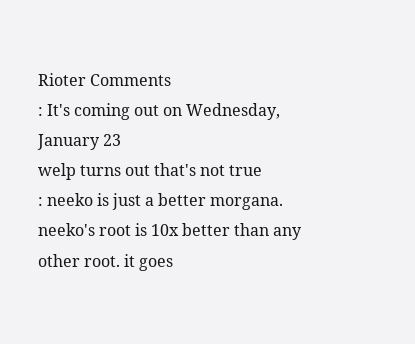Rioter Comments
: It's coming out on Wednesday, January 23
welp turns out that's not true
: neeko is just a better morgana. neeko's root is 10x better than any other root. it goes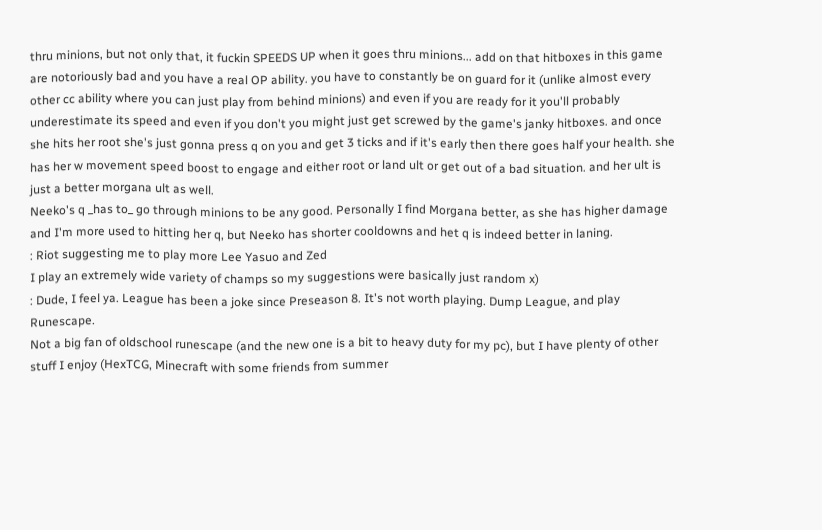thru minions, but not only that, it fuckin SPEEDS UP when it goes thru minions... add on that hitboxes in this game are notoriously bad and you have a real OP ability. you have to constantly be on guard for it (unlike almost every other cc ability where you can just play from behind minions) and even if you are ready for it you'll probably underestimate its speed and even if you don't you might just get screwed by the game's janky hitboxes. and once she hits her root she's just gonna press q on you and get 3 ticks and if it's early then there goes half your health. she has her w movement speed boost to engage and either root or land ult or get out of a bad situation. and her ult is just a better morgana ult as well.
Neeko's q _has to_ go through minions to be any good. Personally I find Morgana better, as she has higher damage and I'm more used to hitting her q, but Neeko has shorter cooldowns and het q is indeed better in laning.
: Riot suggesting me to play more Lee Yasuo and Zed
I play an extremely wide variety of champs so my suggestions were basically just random x)
: Dude, I feel ya. League has been a joke since Preseason 8. It's not worth playing. Dump League, and play Runescape.
Not a big fan of oldschool runescape (and the new one is a bit to heavy duty for my pc), but I have plenty of other stuff I enjoy (HexTCG, Minecraft with some friends from summer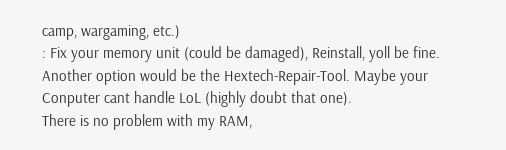camp, wargaming, etc.)
: Fix your memory unit (could be damaged), Reinstall, yoll be fine. Another option would be the Hextech-Repair-Tool. Maybe your Conputer cant handle LoL (highly doubt that one).
There is no problem with my RAM,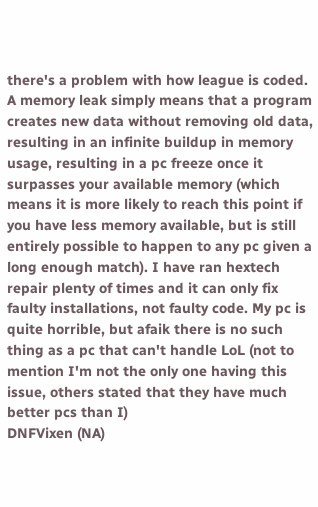there's a problem with how league is coded. A memory leak simply means that a program creates new data without removing old data, resulting in an infinite buildup in memory usage, resulting in a pc freeze once it surpasses your available memory (which means it is more likely to reach this point if you have less memory available, but is still entirely possible to happen to any pc given a long enough match). I have ran hextech repair plenty of times and it can only fix faulty installations, not faulty code. My pc is quite horrible, but afaik there is no such thing as a pc that can't handle LoL (not to mention I'm not the only one having this issue, others stated that they have much better pcs than I)
DNFVixen (NA)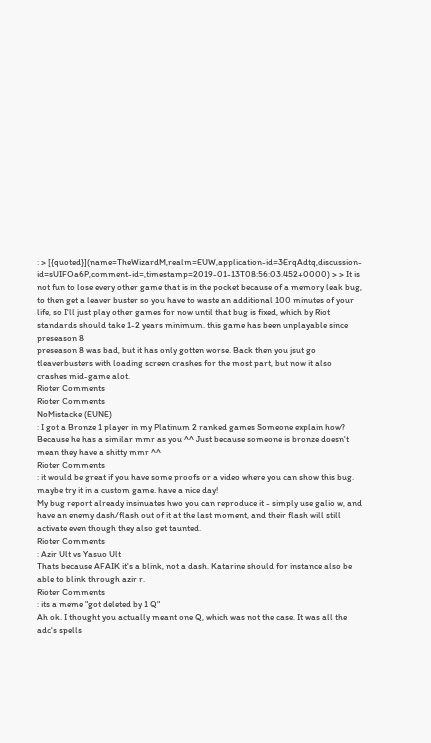: > [{quoted}](name=TheWizardM,realm=EUW,application-id=3ErqAdtq,discussion-id=sUIFOa6P,comment-id=,timestamp=2019-01-13T08:56:03.452+0000) > > It is not fun to lose every other game that is in the pocket because of a memory leak bug, to then get a leaver buster so you have to waste an additional 100 minutes of your life, so I'll just play other games for now until that bug is fixed, which by Riot standards should take 1-2 years minimum. this game has been unplayable since preseason 8
preseason 8 was bad, but it has only gotten worse. Back then you jsut go tleaverbusters with loading screen crashes for the most part, but now it also crashes mid-game alot.
Rioter Comments
Rioter Comments
NoMistacke (EUNE)
: I got a Bronze 1 player in my Platinum 2 ranked games Someone explain how?
Because he has a similar mmr as you ^^ Just because someone is bronze doesn't mean they have a shitty mmr ^^
Rioter Comments
: it would be great if you have some proofs or a video where you can show this bug. maybe try it in a custom game. have a nice day!
My bug report already insinuates hwo you can reproduce it - simply use galio w, and have an enemy dash/flash out of it at the last moment, and their flash will still activate even though they also get taunted.
Rioter Comments
: Azir Ult vs Yasuo Ult
Thats because AFAIK it's a blink, not a dash. Katarine should for instance also be able to blink through azir r.
Rioter Comments
: its a meme "got deleted by 1 Q"
Ah ok. I thought you actually meant one Q, which was not the case. It was all the adc's spells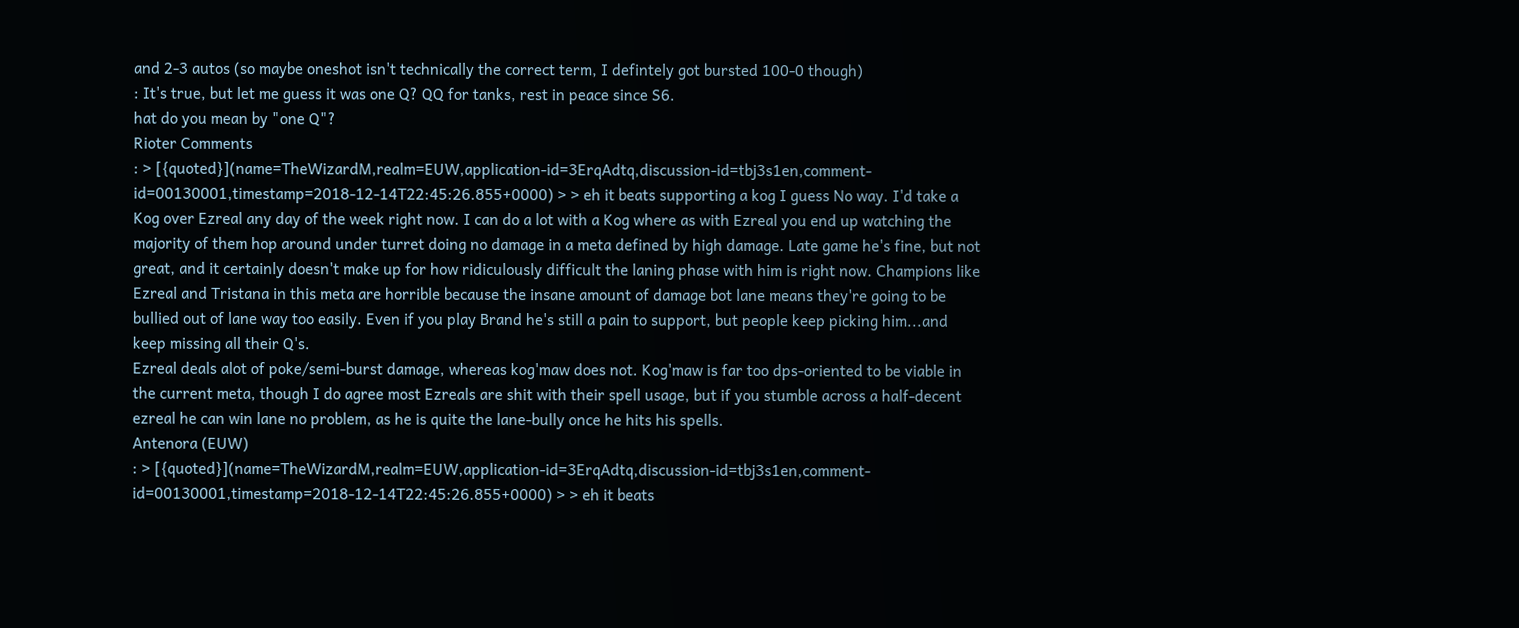and 2-3 autos (so maybe oneshot isn't technically the correct term, I defintely got bursted 100-0 though)
: It's true, but let me guess it was one Q? QQ for tanks, rest in peace since S6.
hat do you mean by "one Q"?
Rioter Comments
: > [{quoted}](name=TheWizardM,realm=EUW,application-id=3ErqAdtq,discussion-id=tbj3s1en,comment-id=00130001,timestamp=2018-12-14T22:45:26.855+0000) > > eh it beats supporting a kog I guess No way. I'd take a Kog over Ezreal any day of the week right now. I can do a lot with a Kog where as with Ezreal you end up watching the majority of them hop around under turret doing no damage in a meta defined by high damage. Late game he's fine, but not great, and it certainly doesn't make up for how ridiculously difficult the laning phase with him is right now. Champions like Ezreal and Tristana in this meta are horrible because the insane amount of damage bot lane means they're going to be bullied out of lane way too easily. Even if you play Brand he's still a pain to support, but people keep picking him...and keep missing all their Q's.
Ezreal deals alot of poke/semi-burst damage, whereas kog'maw does not. Kog'maw is far too dps-oriented to be viable in the current meta, though I do agree most Ezreals are shit with their spell usage, but if you stumble across a half-decent ezreal he can win lane no problem, as he is quite the lane-bully once he hits his spells.
Antenora (EUW)
: > [{quoted}](name=TheWizardM,realm=EUW,application-id=3ErqAdtq,discussion-id=tbj3s1en,comment-id=00130001,timestamp=2018-12-14T22:45:26.855+0000) > > eh it beats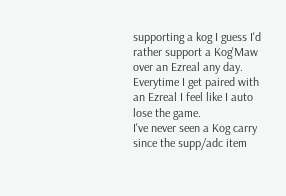supporting a kog I guess I'd rather support a Kog'Maw over an Ezreal any day. Everytime I get paired with an Ezreal I feel like I auto lose the game.
I've never seen a Kog carry since the supp/adc item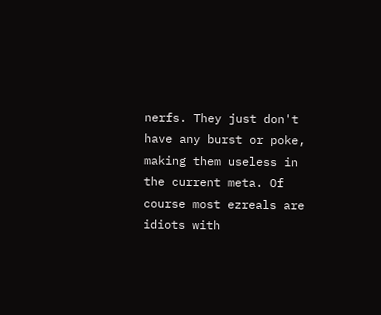nerfs. They just don't have any burst or poke, making them useless in the current meta. Of course most ezreals are idiots with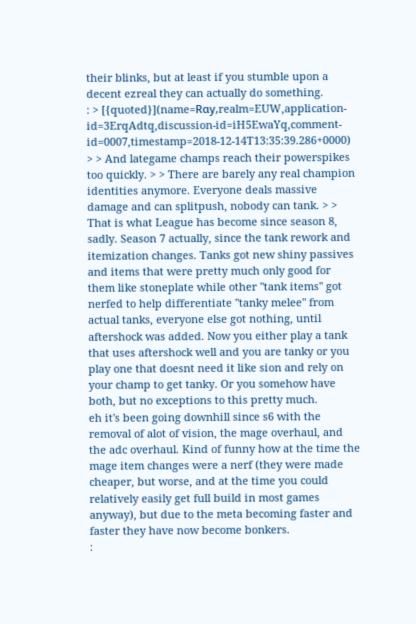their blinks, but at least if you stumble upon a decent ezreal they can actually do something.
: > [{quoted}](name=Rαy,realm=EUW,application-id=3ErqAdtq,discussion-id=iH5EwaYq,comment-id=0007,timestamp=2018-12-14T13:35:39.286+0000) > > And lategame champs reach their powerspikes too quickly. > > There are barely any real champion identities anymore. Everyone deals massive damage and can splitpush, nobody can tank. > > That is what League has become since season 8, sadly. Season 7 actually, since the tank rework and itemization changes. Tanks got new shiny passives and items that were pretty much only good for them like stoneplate while other "tank items" got nerfed to help differentiate "tanky melee" from actual tanks, everyone else got nothing, until aftershock was added. Now you either play a tank that uses aftershock well and you are tanky or you play one that doesnt need it like sion and rely on your champ to get tanky. Or you somehow have both, but no exceptions to this pretty much.
eh it's been going downhill since s6 with the removal of alot of vision, the mage overhaul, and the adc overhaul. Kind of funny how at the time the mage item changes were a nerf (they were made cheaper, but worse, and at the time you could relatively easily get full build in most games anyway), but due to the meta becoming faster and faster they have now become bonkers.
: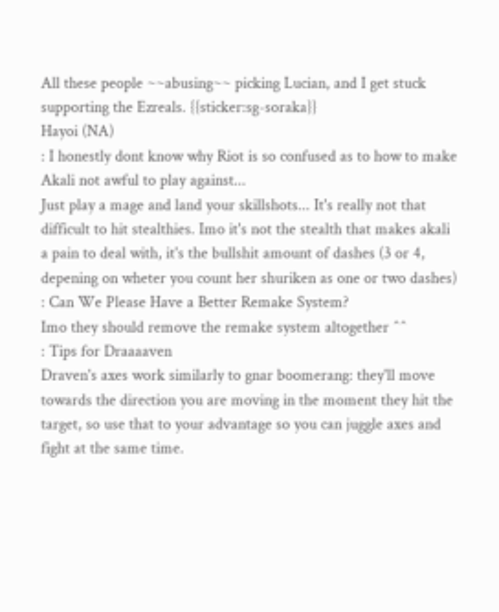All these people ~~abusing~~ picking Lucian, and I get stuck supporting the Ezreals. {{sticker:sg-soraka}}
Hayoi (NA)
: I honestly dont know why Riot is so confused as to how to make Akali not awful to play against...
Just play a mage and land your skillshots... It's really not that difficult to hit stealthies. Imo it's not the stealth that makes akali a pain to deal with, it's the bullshit amount of dashes (3 or 4, depening on wheter you count her shuriken as one or two dashes)
: Can We Please Have a Better Remake System?
Imo they should remove the remake system altogether ^^
: Tips for Draaaaven
Draven's axes work similarly to gnar boomerang: they'll move towards the direction you are moving in the moment they hit the target, so use that to your advantage so you can juggle axes and fight at the same time.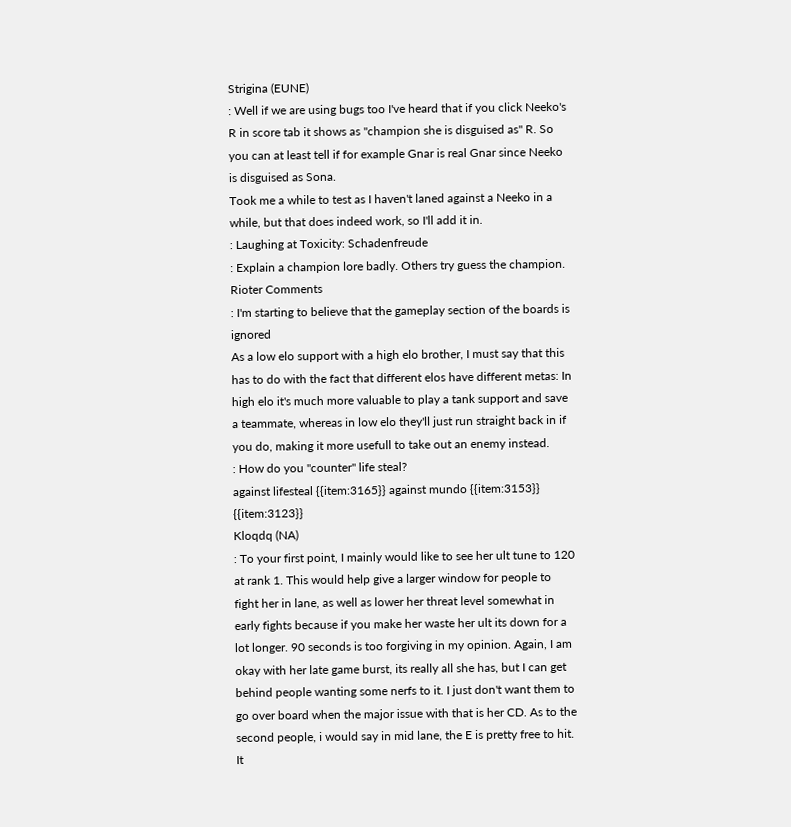Strigina (EUNE)
: Well if we are using bugs too I've heard that if you click Neeko's R in score tab it shows as "champion she is disguised as" R. So you can at least tell if for example Gnar is real Gnar since Neeko is disguised as Sona.
Took me a while to test as I haven't laned against a Neeko in a while, but that does indeed work, so I'll add it in.
: Laughing at Toxicity: Schadenfreude
: Explain a champion lore badly. Others try guess the champion.
Rioter Comments
: I'm starting to believe that the gameplay section of the boards is ignored
As a low elo support with a high elo brother, I must say that this has to do with the fact that different elos have different metas: In high elo it's much more valuable to play a tank support and save a teammate, whereas in low elo they'll just run straight back in if you do, making it more usefull to take out an enemy instead.
: How do you "counter" life steal?
against lifesteal {{item:3165}} against mundo {{item:3153}} {{item:3123}}
Kloqdq (NA)
: To your first point, I mainly would like to see her ult tune to 120 at rank 1. This would help give a larger window for people to fight her in lane, as well as lower her threat level somewhat in early fights because if you make her waste her ult its down for a lot longer. 90 seconds is too forgiving in my opinion. Again, I am okay with her late game burst, its really all she has, but I can get behind people wanting some nerfs to it. I just don't want them to go over board when the major issue with that is her CD. As to the second people, i would say in mid lane, the E is pretty free to hit. It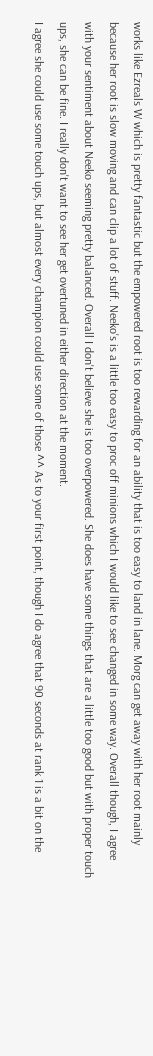works like Ezreals W which is pretty fantastic but the empowered root is too rewarding for an ability that is too easy to land in lane. Morg can get away with her root mainly because her root is slow moving and can clip a lot of stuff. Neeko's is a little too easy to proc off minions which I would like to see changed in some way. Overall though, I agree with your sentiment about Neeko seeming pretty balanced. Overall I don't believe she is too overpowered. She does have some things that are a little too good but with proper touch ups, she can be fine. I really don't want to see her get overtuned in either direction at the moment.
I agree she could use some touch ups, but almost every champion could use some of those ^^ As to your first point, though I do agree that 90 seconds at rank 1 is a bit on the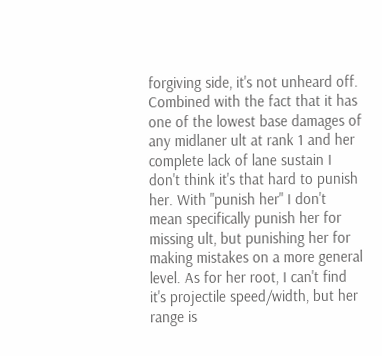forgiving side, it's not unheard off. Combined with the fact that it has one of the lowest base damages of any midlaner ult at rank 1 and her complete lack of lane sustain I don't think it's that hard to punish her. With "punish her" I don't mean specifically punish her for missing ult, but punishing her for making mistakes on a more general level. As for her root, I can't find it's projectile speed/width, but her range is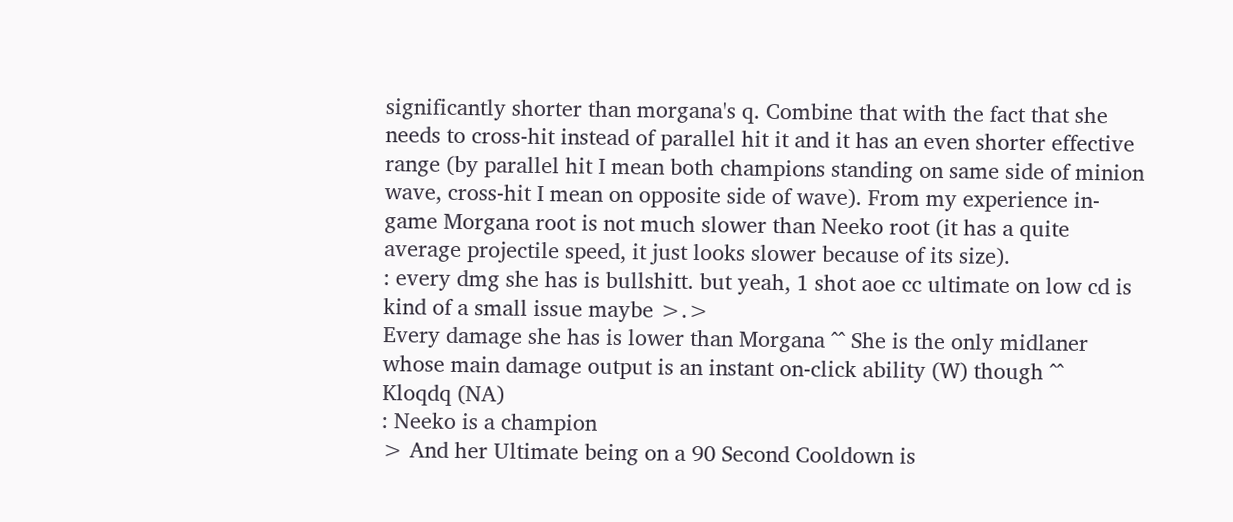significantly shorter than morgana's q. Combine that with the fact that she needs to cross-hit instead of parallel hit it and it has an even shorter effective range (by parallel hit I mean both champions standing on same side of minion wave, cross-hit I mean on opposite side of wave). From my experience in-game Morgana root is not much slower than Neeko root (it has a quite average projectile speed, it just looks slower because of its size).
: every dmg she has is bullshitt. but yeah, 1 shot aoe cc ultimate on low cd is kind of a small issue maybe >.>
Every damage she has is lower than Morgana ^^ She is the only midlaner whose main damage output is an instant on-click ability (W) though ^^
Kloqdq (NA)
: Neeko is a champion
> And her Ultimate being on a 90 Second Cooldown is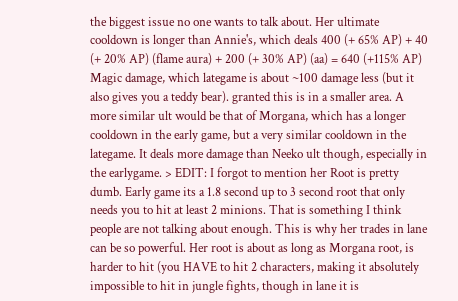the biggest issue no one wants to talk about. Her ultimate cooldown is longer than Annie's, which deals 400 (+ 65% AP) + 40 (+ 20% AP) (flame aura) + 200 (+ 30% AP) (aa) = 640 (+115% AP) Magic damage, which lategame is about ~100 damage less (but it also gives you a teddy bear). granted this is in a smaller area. A more similar ult would be that of Morgana, which has a longer cooldown in the early game, but a very similar cooldown in the lategame. It deals more damage than Neeko ult though, especially in the earlygame. > EDIT: I forgot to mention her Root is pretty dumb. Early game its a 1.8 second up to 3 second root that only needs you to hit at least 2 minions. That is something I think people are not talking about enough. This is why her trades in lane can be so powerful. Her root is about as long as Morgana root, is harder to hit (you HAVE to hit 2 characters, making it absolutely impossible to hit in jungle fights, though in lane it is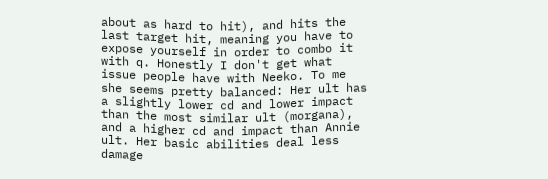about as hard to hit), and hits the last target hit, meaning you have to expose yourself in order to combo it with q. Honestly I don't get what issue people have with Neeko. To me she seems pretty balanced: Her ult has a slightly lower cd and lower impact than the most similar ult (morgana), and a higher cd and impact than Annie ult. Her basic abilities deal less damage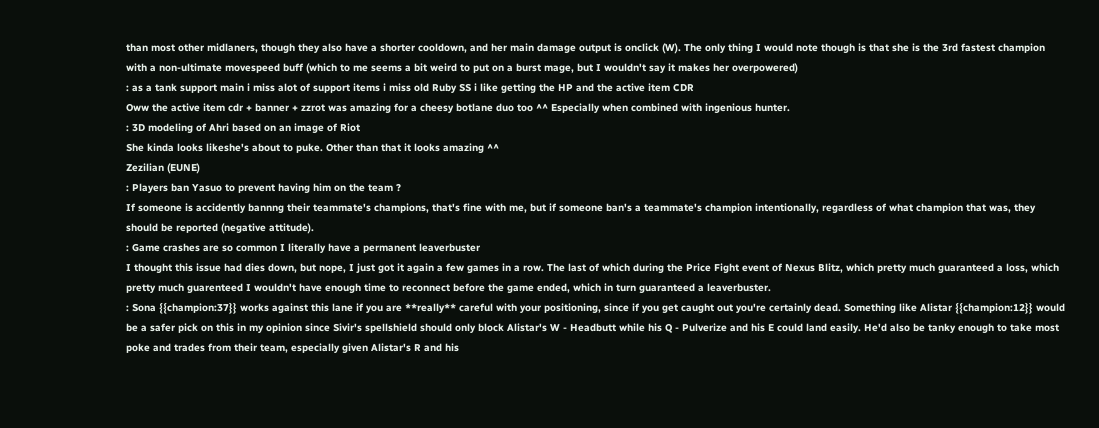than most other midlaners, though they also have a shorter cooldown, and her main damage output is onclick (W). The only thing I would note though is that she is the 3rd fastest champion with a non-ultimate movespeed buff (which to me seems a bit weird to put on a burst mage, but I wouldn't say it makes her overpowered)
: as a tank support main i miss alot of support items i miss old Ruby SS i like getting the HP and the active item CDR
Oww the active item cdr + banner + zzrot was amazing for a cheesy botlane duo too ^^ Especially when combined with ingenious hunter.
: 3D modeling of Ahri based on an image of Riot
She kinda looks likeshe's about to puke. Other than that it looks amazing ^^
Zezilian (EUNE)
: Players ban Yasuo to prevent having him on the team ?
If someone is accidently bannng their teammate's champions, that's fine with me, but if someone ban's a teammate's champion intentionally, regardless of what champion that was, they should be reported (negative attitude).
: Game crashes are so common I literally have a permanent leaverbuster
I thought this issue had dies down, but nope, I just got it again a few games in a row. The last of which during the Price Fight event of Nexus Blitz, which pretty much guaranteed a loss, which pretty much guarenteed I wouldn't have enough time to reconnect before the game ended, which in turn guaranteed a leaverbuster.
: Sona {{champion:37}} works against this lane if you are **really** careful with your positioning, since if you get caught out you're certainly dead. Something like Alistar {{champion:12}} would be a safer pick on this in my opinion since Sivir's spellshield should only block Alistar's W - Headbutt while his Q - Pulverize and his E could land easily. He'd also be tanky enough to take most poke and trades from their team, especially given Alistar's R and his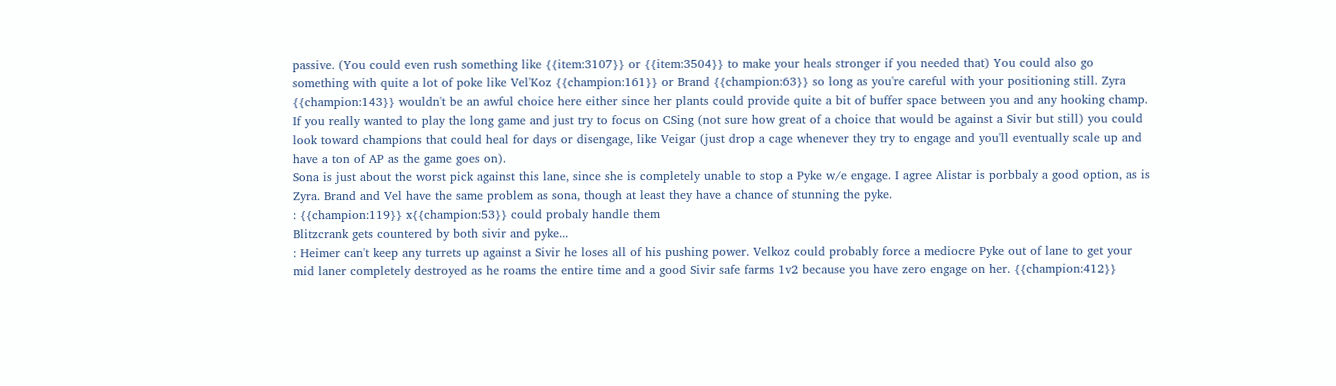passive. (You could even rush something like {{item:3107}} or {{item:3504}} to make your heals stronger if you needed that) You could also go something with quite a lot of poke like Vel'Koz {{champion:161}} or Brand {{champion:63}} so long as you're careful with your positioning still. Zyra {{champion:143}} wouldn't be an awful choice here either since her plants could provide quite a bit of buffer space between you and any hooking champ. If you really wanted to play the long game and just try to focus on CSing (not sure how great of a choice that would be against a Sivir but still) you could look toward champions that could heal for days or disengage, like Veigar (just drop a cage whenever they try to engage and you'll eventually scale up and have a ton of AP as the game goes on).
Sona is just about the worst pick against this lane, since she is completely unable to stop a Pyke w/e engage. I agree Alistar is porbbaly a good option, as is Zyra. Brand and Vel have the same problem as sona, though at least they have a chance of stunning the pyke.
: {{champion:119}} x{{champion:53}} could probaly handle them
Blitzcrank gets countered by both sivir and pyke...
: Heimer can't keep any turrets up against a Sivir he loses all of his pushing power. Velkoz could probably force a mediocre Pyke out of lane to get your mid laner completely destroyed as he roams the entire time and a good Sivir safe farms 1v2 because you have zero engage on her. {{champion:412}}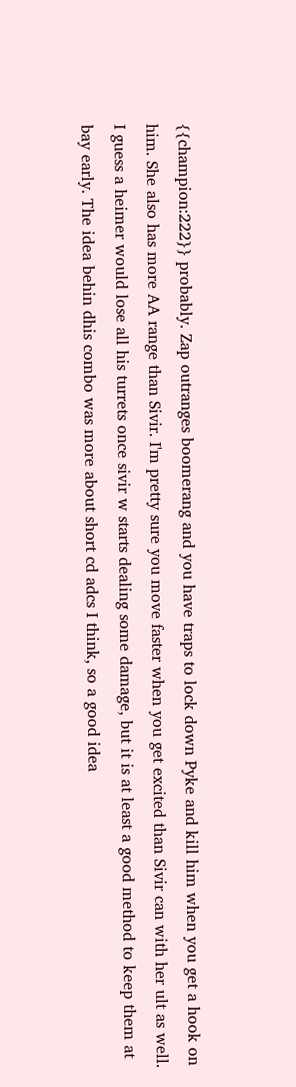{{champion:222}} probably. Zap outranges boomerang and you have traps to lock down Pyke and kill him when you get a hook on him. She also has more AA range than Sivir. I'm pretty sure you move faster when you get excited than Sivir can with her ult as well.
I guess a heimer would lose all his turrets once sivir w starts dealing some damage, but it is at least a good method to keep them at bay early. The idea behin dhis combo was more about short cd adcs I think, so a good idea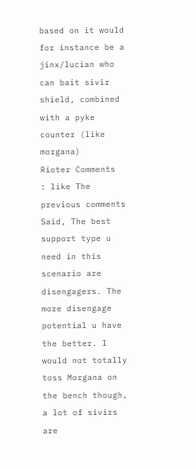based on it would for instance be a jinx/lucian who can bait sivir shield, combined with a pyke counter (like morgana)
Rioter Comments
: like The previous comments Said, The best support type u need in this scenario are disengagers. The more disengage potential u have the better. I would not totally toss Morgana on the bench though, a lot of sivirs are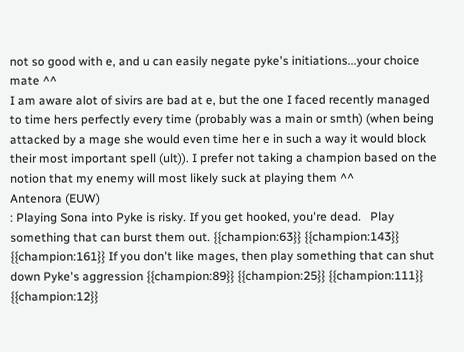not so good with e, and u can easily negate pyke's initiations...your choice mate ^^
I am aware alot of sivirs are bad at e, but the one I faced recently managed to time hers perfectly every time (probably was a main or smth) (when being attacked by a mage she would even time her e in such a way it would block their most important spell (ult)). I prefer not taking a champion based on the notion that my enemy will most likely suck at playing them ^^
Antenora (EUW)
: Playing Sona into Pyke is risky. If you get hooked, you're dead.   Play something that can burst them out. {{champion:63}} {{champion:143}} {{champion:161}} If you don't like mages, then play something that can shut down Pyke's aggression {{champion:89}} {{champion:25}} {{champion:111}} {{champion:12}}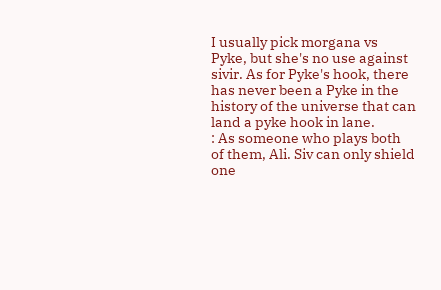I usually pick morgana vs Pyke, but she's no use against sivir. As for Pyke's hook, there has never been a Pyke in the history of the universe that can land a pyke hook in lane.
: As someone who plays both of them, Ali. Siv can only shield one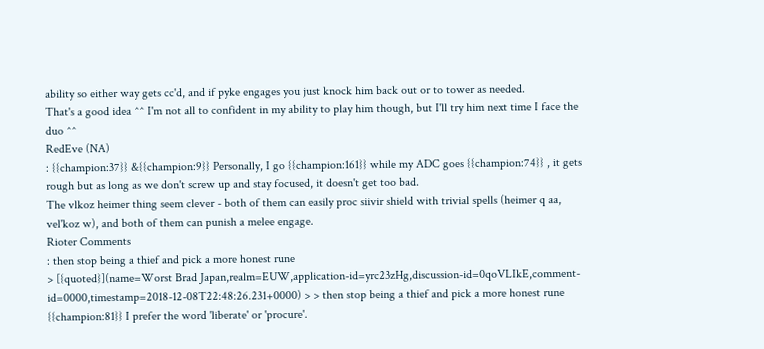ability so either way gets cc'd, and if pyke engages you just knock him back out or to tower as needed.
That's a good idea ^^ I'm not all to confident in my ability to play him though, but I'll try him next time I face the duo ^^
RedEve (NA)
: {{champion:37}} &{{champion:9}} Personally, I go {{champion:161}} while my ADC goes {{champion:74}} , it gets rough but as long as we don't screw up and stay focused, it doesn't get too bad.
The vlkoz heimer thing seem clever - both of them can easily proc siivir shield with trivial spells (heimer q aa, vel'koz w), and both of them can punish a melee engage.
Rioter Comments
: then stop being a thief and pick a more honest rune
> [{quoted}](name=Worst Brad Japan,realm=EUW,application-id=yrc23zHg,discussion-id=0qoVLIkE,comment-id=0000,timestamp=2018-12-08T22:48:26.231+0000) > > then stop being a thief and pick a more honest rune {{champion:81}} I prefer the word 'liberate' or 'procure'.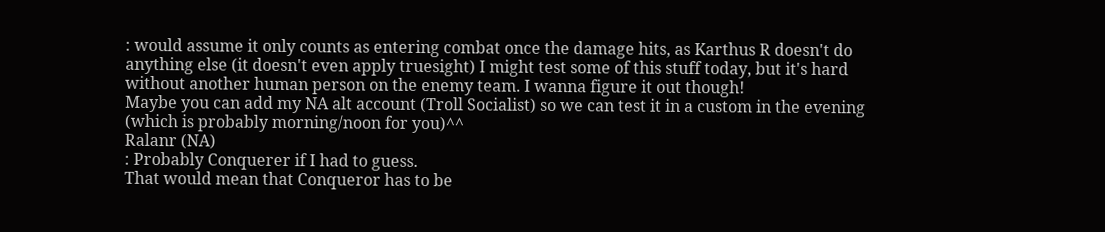: would assume it only counts as entering combat once the damage hits, as Karthus R doesn't do anything else (it doesn't even apply truesight) I might test some of this stuff today, but it's hard without another human person on the enemy team. I wanna figure it out though!
Maybe you can add my NA alt account (Troll Socialist) so we can test it in a custom in the evening (which is probably morning/noon for you)^^
Ralanr (NA)
: Probably Conquerer if I had to guess.
That would mean that Conqueror has to be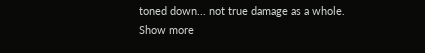toned down... not true damage as a whole.
Show more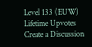Level 133 (EUW)
Lifetime Upvotes
Create a Discussion